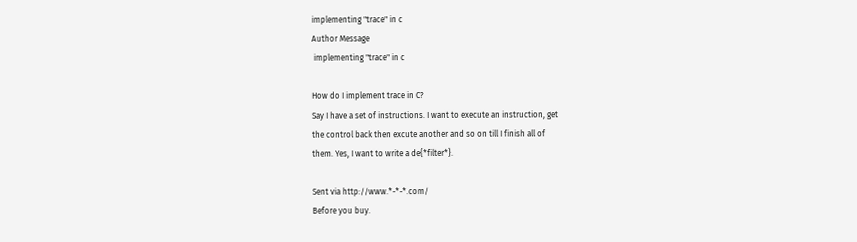implementing "trace" in c
Author Message
 implementing "trace" in c

How do I implement trace in C?
Say I have a set of instructions. I want to execute an instruction, get
the control back then excute another and so on till I finish all of
them. Yes, I want to write a de{*filter*}.

Sent via http://www.*-*-*.com/
Before you buy.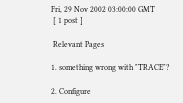Fri, 29 Nov 2002 03:00:00 GMT
 [ 1 post ]

 Relevant Pages

1. something wrong with "TRACE"?

2. Configure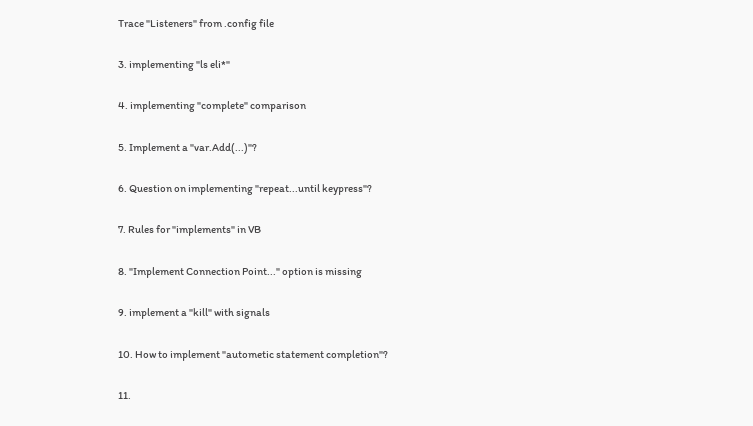Trace "Listeners" from .config file

3. implementing "ls eli*"

4. implementing "complete" comparison

5. Implement a "var.Add(...)"?

6. Question on implementing "repeat...until keypress"?

7. Rules for "implements" in VB

8. "Implement Connection Point..." option is missing

9. implement a "kill" with signals

10. How to implement "autometic statement completion"?

11.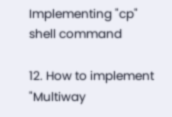Implementing "cp" shell command

12. How to implement "Multiway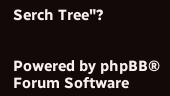Serch Tree"?


Powered by phpBB® Forum Software